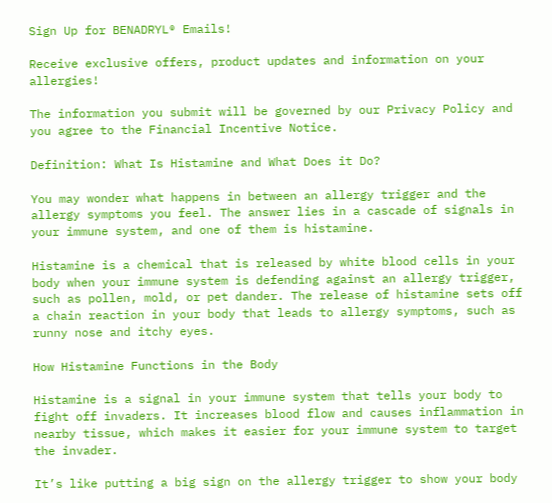Sign Up for BENADRYL® Emails!

Receive exclusive offers, product updates and information on your allergies!

The information you submit will be governed by our Privacy Policy and you agree to the Financial Incentive Notice.

Definition: What Is Histamine and What Does it Do?

You may wonder what happens in between an allergy trigger and the allergy symptoms you feel. The answer lies in a cascade of signals in your immune system, and one of them is histamine.

Histamine is a chemical that is released by white blood cells in your body when your immune system is defending against an allergy trigger, such as pollen, mold, or pet dander. The release of histamine sets off a chain reaction in your body that leads to allergy symptoms, such as runny nose and itchy eyes.

How Histamine Functions in the Body

Histamine is a signal in your immune system that tells your body to fight off invaders. It increases blood flow and causes inflammation in nearby tissue, which makes it easier for your immune system to target the invader.

It’s like putting a big sign on the allergy trigger to show your body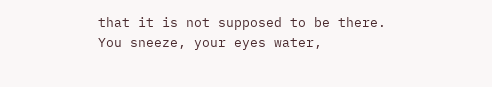that it is not supposed to be there. You sneeze, your eyes water,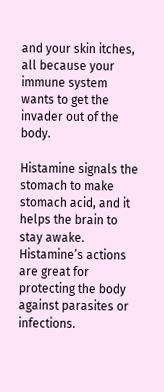and your skin itches, all because your immune system wants to get the invader out of the body.

Histamine signals the stomach to make stomach acid, and it helps the brain to stay awake. Histamine’s actions are great for protecting the body against parasites or infections.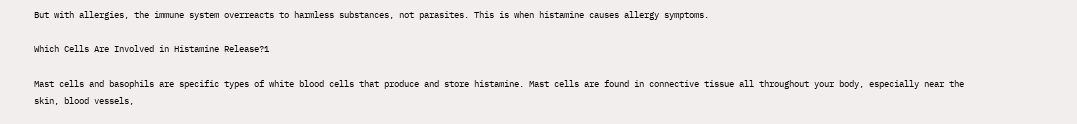But with allergies, the immune system overreacts to harmless substances, not parasites. This is when histamine causes allergy symptoms.

Which Cells Are Involved in Histamine Release?1

Mast cells and basophils are specific types of white blood cells that produce and store histamine. Mast cells are found in connective tissue all throughout your body, especially near the skin, blood vessels,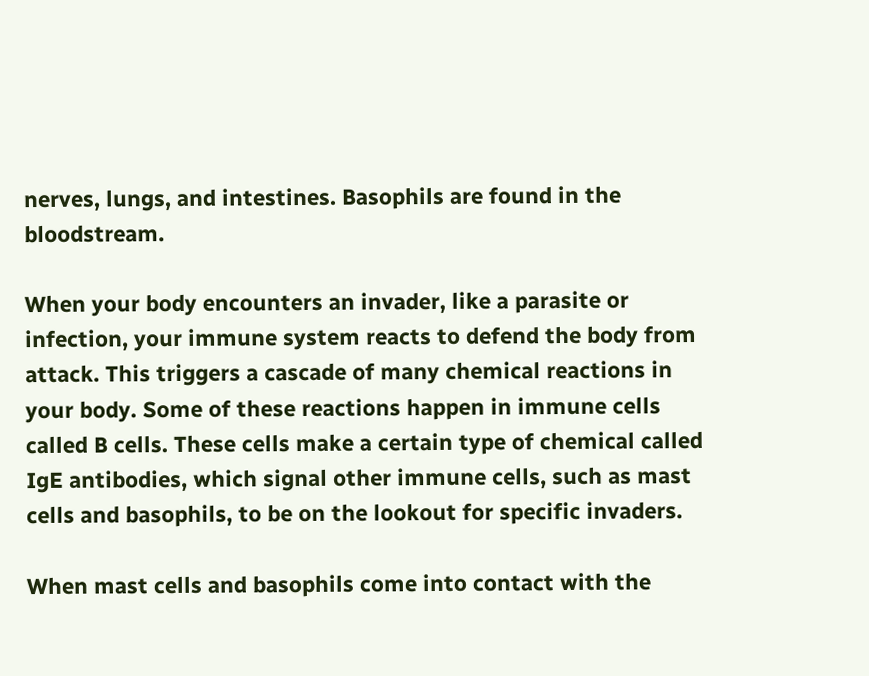nerves, lungs, and intestines. Basophils are found in the bloodstream.

When your body encounters an invader, like a parasite or infection, your immune system reacts to defend the body from attack. This triggers a cascade of many chemical reactions in your body. Some of these reactions happen in immune cells called B cells. These cells make a certain type of chemical called IgE antibodies, which signal other immune cells, such as mast cells and basophils, to be on the lookout for specific invaders.

When mast cells and basophils come into contact with the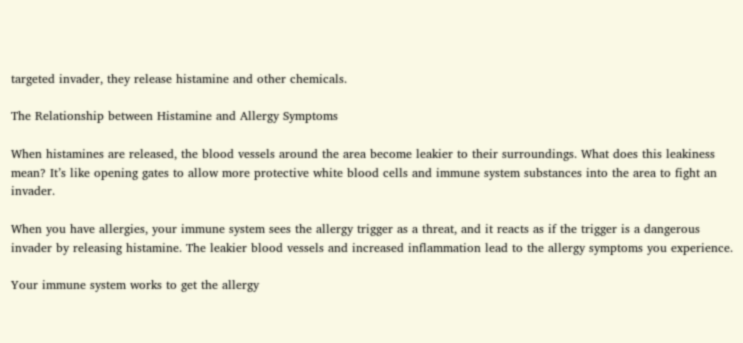targeted invader, they release histamine and other chemicals.

The Relationship between Histamine and Allergy Symptoms

When histamines are released, the blood vessels around the area become leakier to their surroundings. What does this leakiness mean? It’s like opening gates to allow more protective white blood cells and immune system substances into the area to fight an invader.

When you have allergies, your immune system sees the allergy trigger as a threat, and it reacts as if the trigger is a dangerous invader by releasing histamine. The leakier blood vessels and increased inflammation lead to the allergy symptoms you experience.

Your immune system works to get the allergy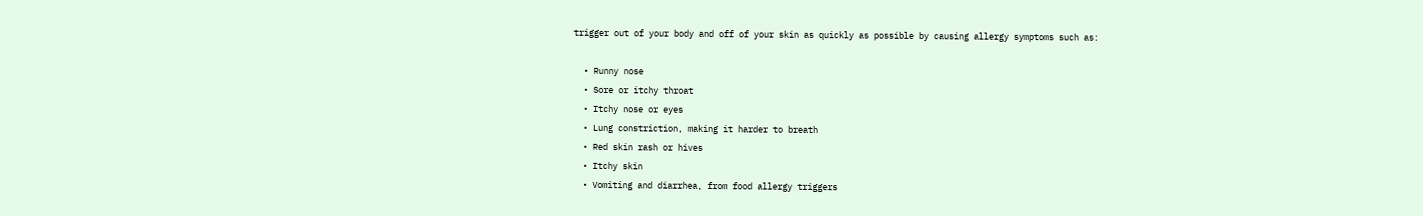trigger out of your body and off of your skin as quickly as possible by causing allergy symptoms such as:

  • Runny nose
  • Sore or itchy throat
  • Itchy nose or eyes
  • Lung constriction, making it harder to breath
  • Red skin rash or hives
  • Itchy skin
  • Vomiting and diarrhea, from food allergy triggers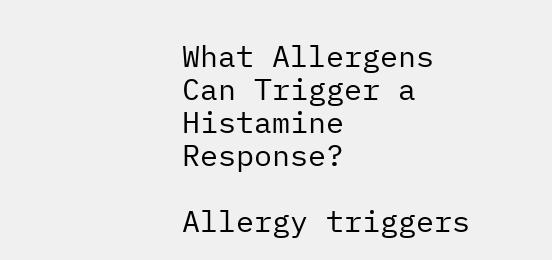What Allergens Can Trigger a Histamine Response?

Allergy triggers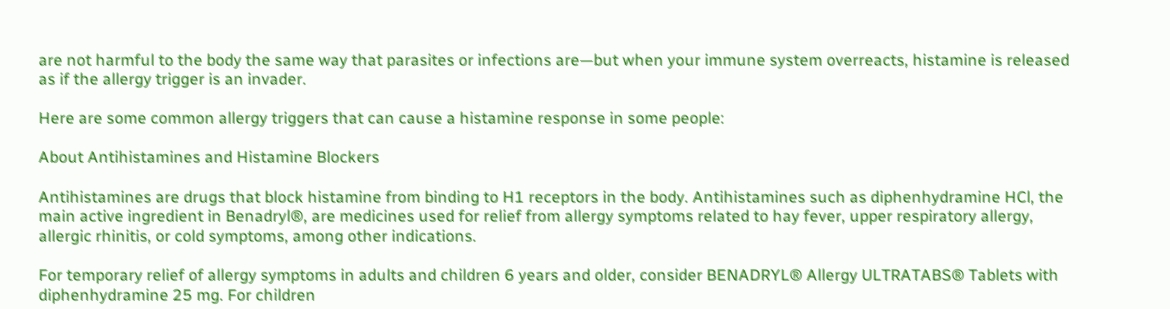are not harmful to the body the same way that parasites or infections are—but when your immune system overreacts, histamine is released as if the allergy trigger is an invader.

Here are some common allergy triggers that can cause a histamine response in some people:

About Antihistamines and Histamine Blockers

Antihistamines are drugs that block histamine from binding to H1 receptors in the body. Antihistamines such as diphenhydramine HCl, the main active ingredient in Benadryl®, are medicines used for relief from allergy symptoms related to hay fever, upper respiratory allergy, allergic rhinitis, or cold symptoms, among other indications.

For temporary relief of allergy symptoms in adults and children 6 years and older, consider BENADRYL® Allergy ULTRATABS® Tablets with diphenhydramine 25 mg. For children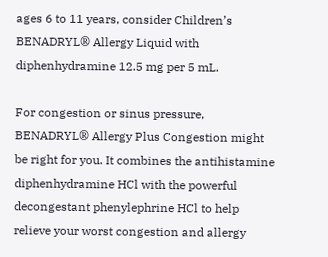ages 6 to 11 years, consider Children’s BENADRYL® Allergy Liquid with diphenhydramine 12.5 mg per 5 mL.

For congestion or sinus pressure, BENADRYL® Allergy Plus Congestion might be right for you. It combines the antihistamine diphenhydramine HCl with the powerful decongestant phenylephrine HCl to help relieve your worst congestion and allergy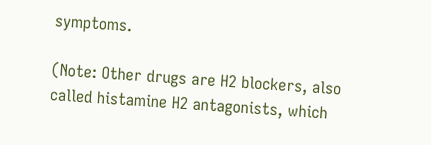symptoms.

(Note: Other drugs are H2 blockers, also called histamine H2 antagonists, which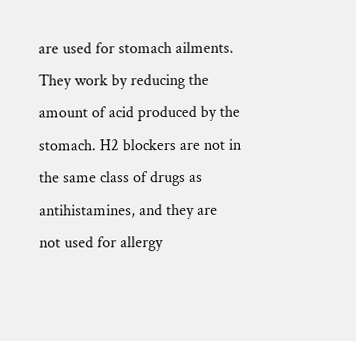are used for stomach ailments. They work by reducing the amount of acid produced by the stomach. H2 blockers are not in the same class of drugs as antihistamines, and they are not used for allergy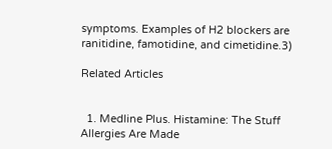symptoms. Examples of H2 blockers are ranitidine, famotidine, and cimetidine.3)

Related Articles


  1. Medline Plus. Histamine: The Stuff Allergies Are Made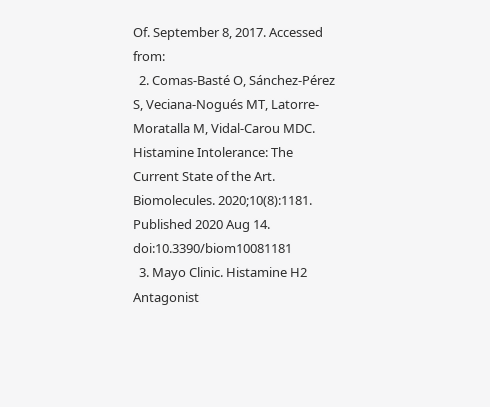Of. September 8, 2017. Accessed from:
  2. Comas-Basté O, Sánchez-Pérez S, Veciana-Nogués MT, Latorre-Moratalla M, Vidal-Carou MDC. Histamine Intolerance: The Current State of the Art. Biomolecules. 2020;10(8):1181. Published 2020 Aug 14. doi:10.3390/biom10081181
  3. Mayo Clinic. Histamine H2 Antagonist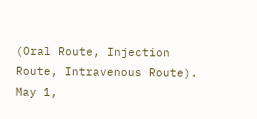(Oral Route, Injection Route, Intravenous Route). May 1,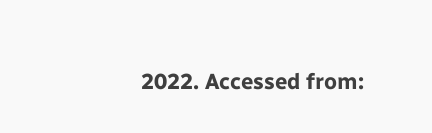2022. Accessed from: